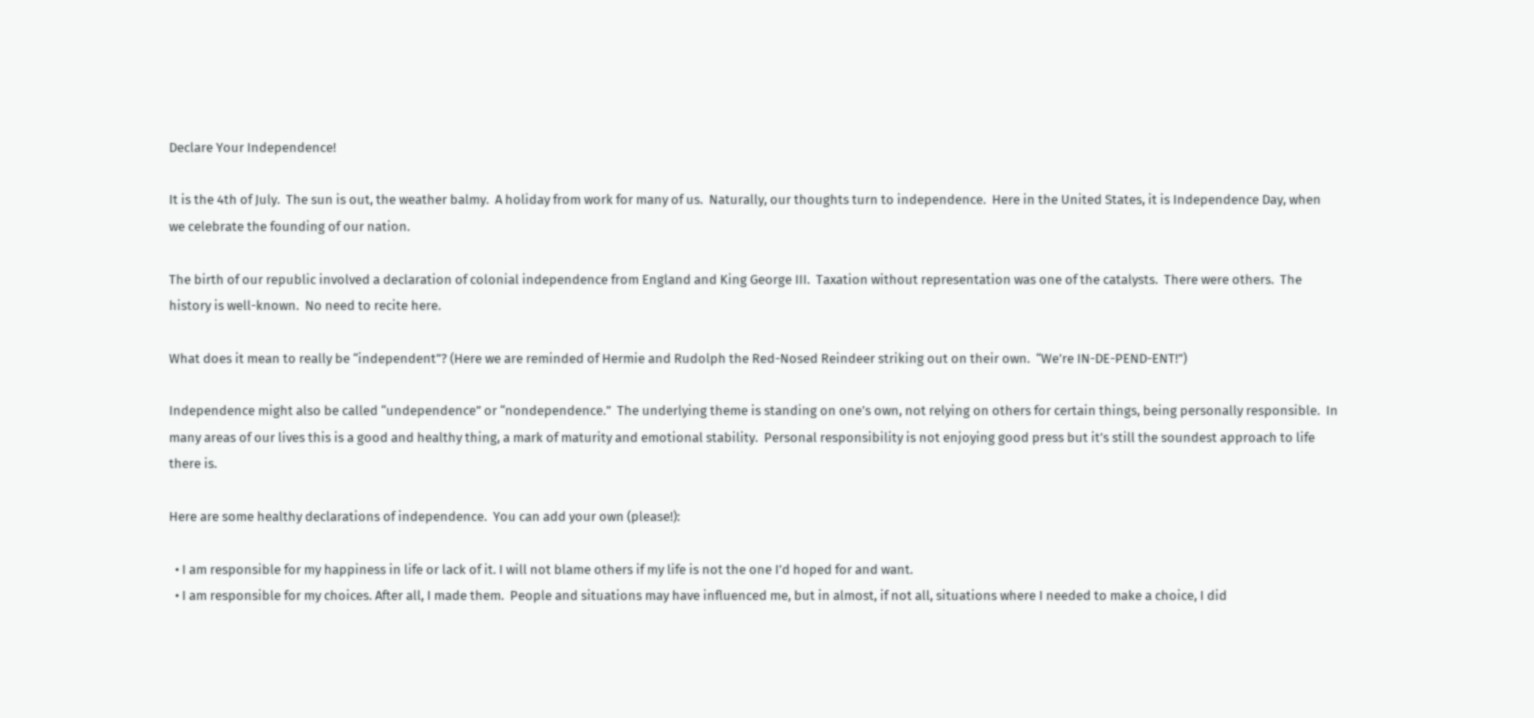Declare Your Independence!

It is the 4th of July.  The sun is out, the weather balmy.  A holiday from work for many of us.  Naturally, our thoughts turn to independence.  Here in the United States, it is Independence Day, when we celebrate the founding of our nation.

The birth of our republic involved a declaration of colonial independence from England and King George III.  Taxation without representation was one of the catalysts.  There were others.  The history is well-known.  No need to recite here.

What does it mean to really be “independent”? (Here we are reminded of Hermie and Rudolph the Red-Nosed Reindeer striking out on their own.  “We’re IN-DE-PEND-ENT!”)

Independence might also be called “undependence” or “nondependence.”  The underlying theme is standing on one’s own, not relying on others for certain things, being personally responsible.  In many areas of our lives this is a good and healthy thing, a mark of maturity and emotional stability.  Personal responsibility is not enjoying good press but it’s still the soundest approach to life there is.

Here are some healthy declarations of independence.  You can add your own (please!):

  • I am responsible for my happiness in life or lack of it. I will not blame others if my life is not the one I’d hoped for and want.
  • I am responsible for my choices. After all, I made them.  People and situations may have influenced me, but in almost, if not all, situations where I needed to make a choice, I did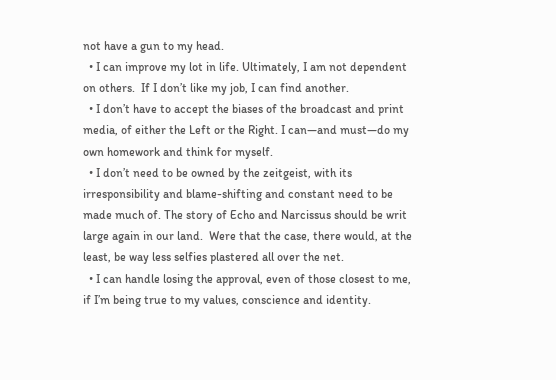not have a gun to my head.
  • I can improve my lot in life. Ultimately, I am not dependent on others.  If I don’t like my job, I can find another.
  • I don’t have to accept the biases of the broadcast and print media, of either the Left or the Right. I can—and must—do my own homework and think for myself.
  • I don’t need to be owned by the zeitgeist, with its irresponsibility and blame-shifting and constant need to be made much of. The story of Echo and Narcissus should be writ large again in our land.  Were that the case, there would, at the least, be way less selfies plastered all over the net.
  • I can handle losing the approval, even of those closest to me, if I’m being true to my values, conscience and identity.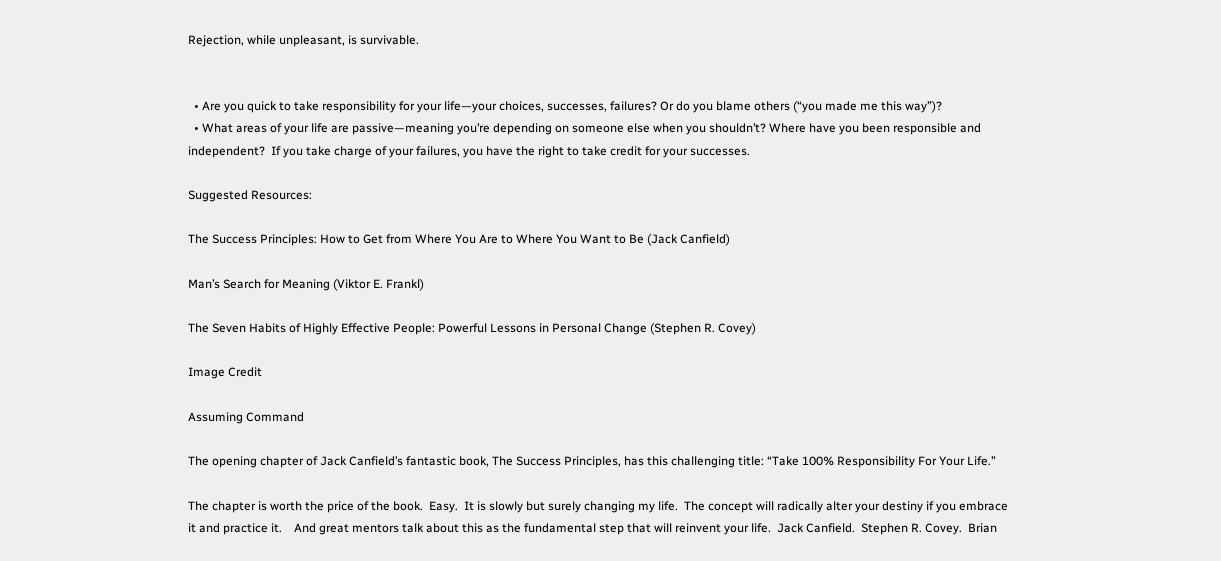Rejection, while unpleasant, is survivable.


  • Are you quick to take responsibility for your life—your choices, successes, failures? Or do you blame others (“you made me this way”)?
  • What areas of your life are passive—meaning you’re depending on someone else when you shouldn’t? Where have you been responsible and independent?  If you take charge of your failures, you have the right to take credit for your successes.

Suggested Resources:

The Success Principles: How to Get from Where You Are to Where You Want to Be (Jack Canfield)

Man’s Search for Meaning (Viktor E. Frankl)

The Seven Habits of Highly Effective People: Powerful Lessons in Personal Change (Stephen R. Covey)

Image Credit

Assuming Command

The opening chapter of Jack Canfield’s fantastic book, The Success Principles, has this challenging title: “Take 100% Responsibility For Your Life.”

The chapter is worth the price of the book.  Easy.  It is slowly but surely changing my life.  The concept will radically alter your destiny if you embrace it and practice it.    And great mentors talk about this as the fundamental step that will reinvent your life.  Jack Canfield.  Stephen R. Covey.  Brian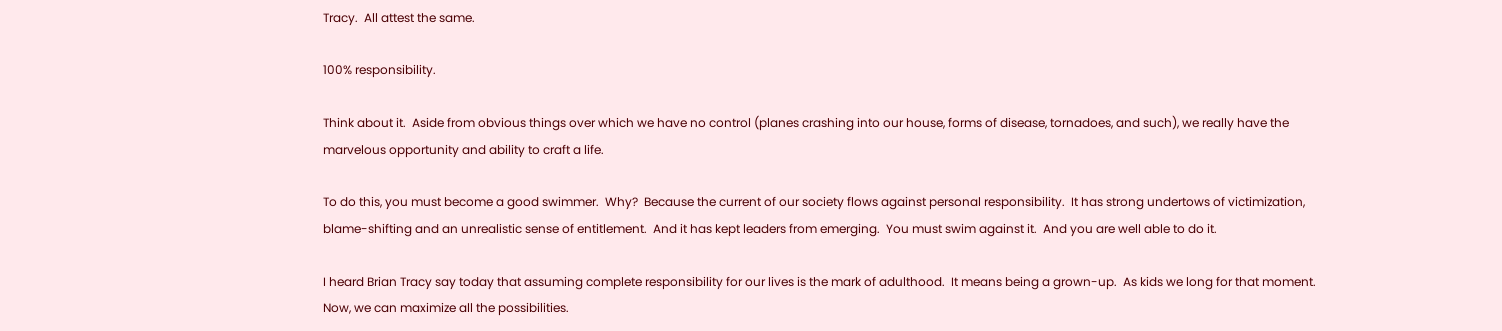Tracy.  All attest the same.

100% responsibility.

Think about it.  Aside from obvious things over which we have no control (planes crashing into our house, forms of disease, tornadoes, and such), we really have the marvelous opportunity and ability to craft a life.

To do this, you must become a good swimmer.  Why?  Because the current of our society flows against personal responsibility.  It has strong undertows of victimization, blame-shifting and an unrealistic sense of entitlement.  And it has kept leaders from emerging.  You must swim against it.  And you are well able to do it.

I heard Brian Tracy say today that assuming complete responsibility for our lives is the mark of adulthood.  It means being a grown-up.  As kids we long for that moment.  Now, we can maximize all the possibilities.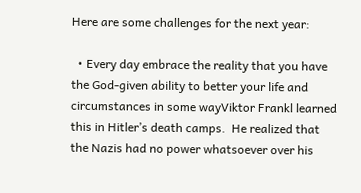Here are some challenges for the next year:

  • Every day embrace the reality that you have the God-given ability to better your life and circumstances in some wayViktor Frankl learned this in Hitler’s death camps.  He realized that the Nazis had no power whatsoever over his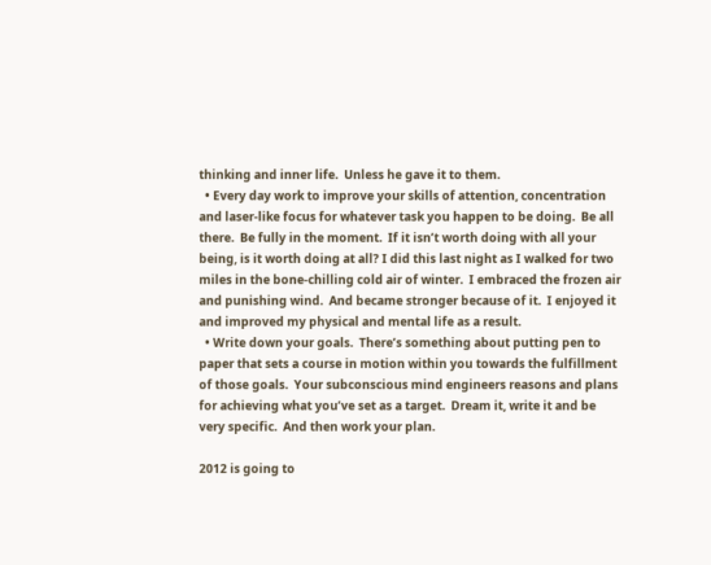thinking and inner life.  Unless he gave it to them.
  • Every day work to improve your skills of attention, concentration and laser-like focus for whatever task you happen to be doing.  Be all there.  Be fully in the moment.  If it isn’t worth doing with all your being, is it worth doing at all? I did this last night as I walked for two miles in the bone-chilling cold air of winter.  I embraced the frozen air and punishing wind.  And became stronger because of it.  I enjoyed it and improved my physical and mental life as a result.
  • Write down your goals.  There’s something about putting pen to paper that sets a course in motion within you towards the fulfillment of those goals.  Your subconscious mind engineers reasons and plans for achieving what you’ve set as a target.  Dream it, write it and be very specific.  And then work your plan.

2012 is going to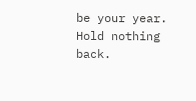be your year.  Hold nothing back.